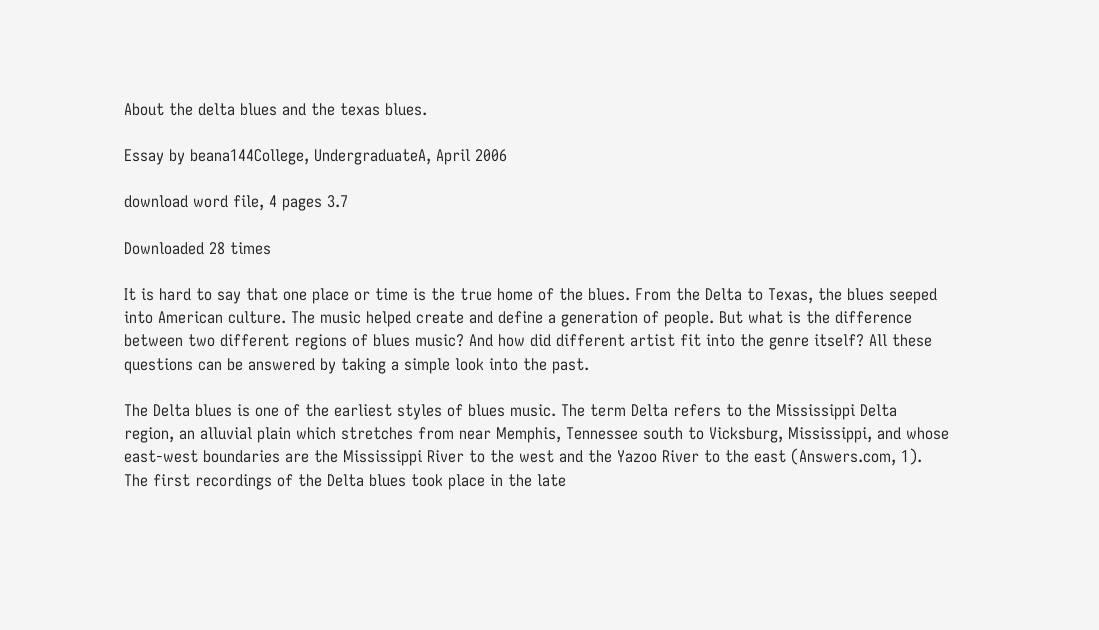About the delta blues and the texas blues.

Essay by beana144College, UndergraduateA, April 2006

download word file, 4 pages 3.7

Downloaded 28 times

It is hard to say that one place or time is the true home of the blues. From the Delta to Texas, the blues seeped into American culture. The music helped create and define a generation of people. But what is the difference between two different regions of blues music? And how did different artist fit into the genre itself? All these questions can be answered by taking a simple look into the past.

The Delta blues is one of the earliest styles of blues music. The term Delta refers to the Mississippi Delta region, an alluvial plain which stretches from near Memphis, Tennessee south to Vicksburg, Mississippi, and whose east-west boundaries are the Mississippi River to the west and the Yazoo River to the east (Answers.com, 1). The first recordings of the Delta blues took place in the late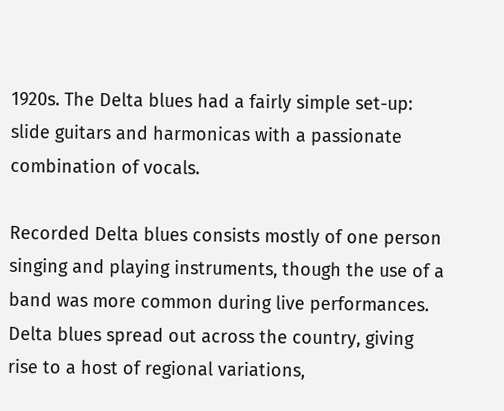1920s. The Delta blues had a fairly simple set-up: slide guitars and harmonicas with a passionate combination of vocals.

Recorded Delta blues consists mostly of one person singing and playing instruments, though the use of a band was more common during live performances. Delta blues spread out across the country, giving rise to a host of regional variations,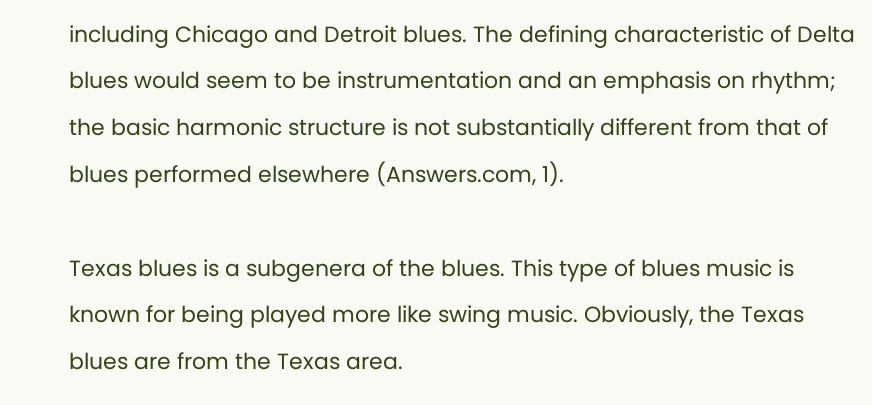including Chicago and Detroit blues. The defining characteristic of Delta blues would seem to be instrumentation and an emphasis on rhythm; the basic harmonic structure is not substantially different from that of blues performed elsewhere (Answers.com, 1).

Texas blues is a subgenera of the blues. This type of blues music is known for being played more like swing music. Obviously, the Texas blues are from the Texas area.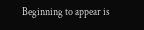Beginning to appear is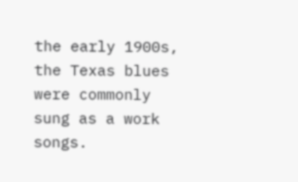the early 1900s, the Texas blues were commonly sung as a work songs.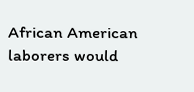African American laborers would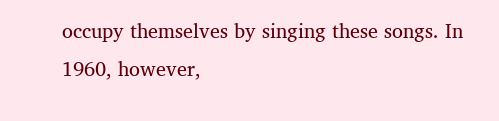occupy themselves by singing these songs. In 1960, however,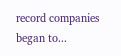record companies began to...